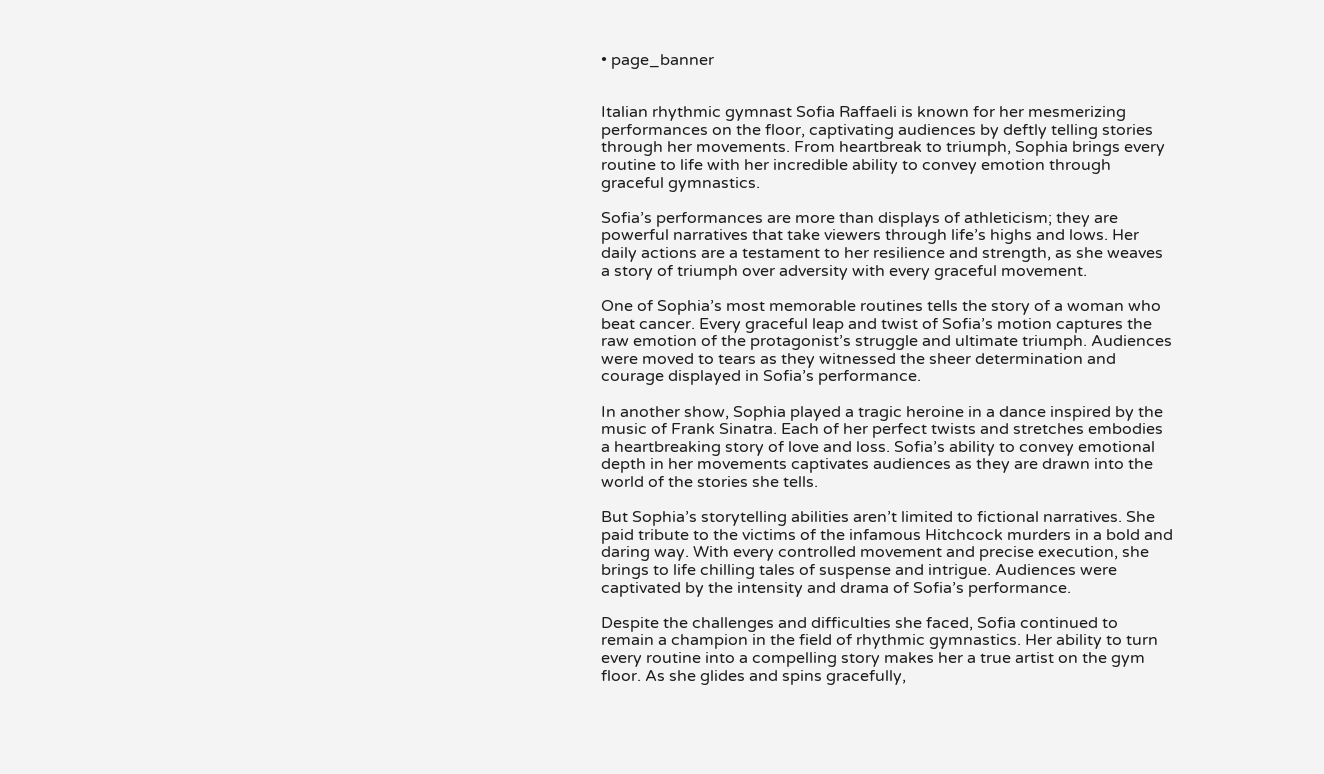• page_banner


Italian rhythmic gymnast Sofia Raffaeli is known for her mesmerizing performances on the floor, captivating audiences by deftly telling stories through her movements. From heartbreak to triumph, Sophia brings every routine to life with her incredible ability to convey emotion through graceful gymnastics.

Sofia’s performances are more than displays of athleticism; they are powerful narratives that take viewers through life’s highs and lows. Her daily actions are a testament to her resilience and strength, as she weaves a story of triumph over adversity with every graceful movement.

One of Sophia’s most memorable routines tells the story of a woman who beat cancer. Every graceful leap and twist of Sofia’s motion captures the raw emotion of the protagonist’s struggle and ultimate triumph. Audiences were moved to tears as they witnessed the sheer determination and courage displayed in Sofia’s performance.

In another show, Sophia played a tragic heroine in a dance inspired by the music of Frank Sinatra. Each of her perfect twists and stretches embodies a heartbreaking story of love and loss. Sofia’s ability to convey emotional depth in her movements captivates audiences as they are drawn into the world of the stories she tells.

But Sophia’s storytelling abilities aren’t limited to fictional narratives. She paid tribute to the victims of the infamous Hitchcock murders in a bold and daring way. With every controlled movement and precise execution, she brings to life chilling tales of suspense and intrigue. Audiences were captivated by the intensity and drama of Sofia’s performance.

Despite the challenges and difficulties she faced, Sofia continued to remain a champion in the field of rhythmic gymnastics. Her ability to turn every routine into a compelling story makes her a true artist on the gym floor. As she glides and spins gracefully,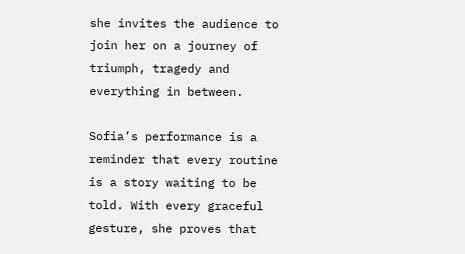she invites the audience to join her on a journey of triumph, tragedy and everything in between.

Sofia’s performance is a reminder that every routine is a story waiting to be told. With every graceful gesture, she proves that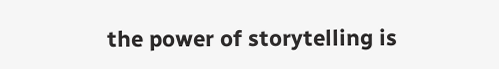the power of storytelling is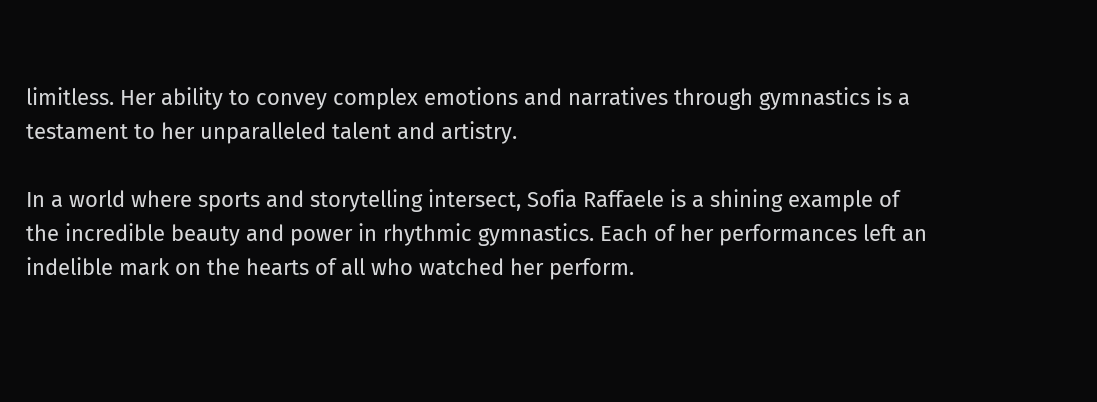limitless. Her ability to convey complex emotions and narratives through gymnastics is a testament to her unparalleled talent and artistry.

In a world where sports and storytelling intersect, Sofia Raffaele is a shining example of the incredible beauty and power in rhythmic gymnastics. Each of her performances left an indelible mark on the hearts of all who watched her perform.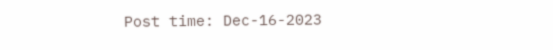Post time: Dec-16-2023